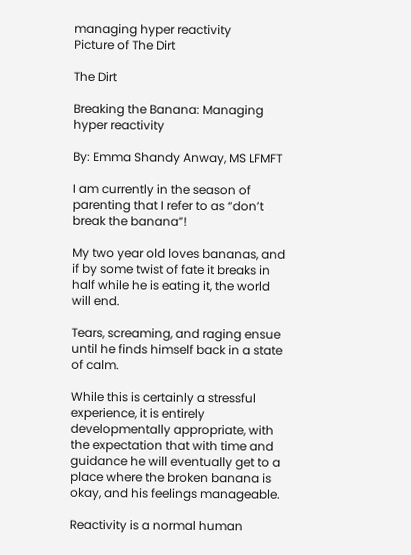managing hyper reactivity
Picture of The Dirt

The Dirt

Breaking the Banana: Managing hyper reactivity

By: Emma Shandy Anway, MS LFMFT

I am currently in the season of parenting that I refer to as “don’t break the banana”!

My two year old loves bananas, and if by some twist of fate it breaks in half while he is eating it, the world will end.

Tears, screaming, and raging ensue until he finds himself back in a state of calm.

While this is certainly a stressful experience, it is entirely developmentally appropriate, with the expectation that with time and guidance he will eventually get to a place where the broken banana is okay, and his feelings manageable.

Reactivity is a normal human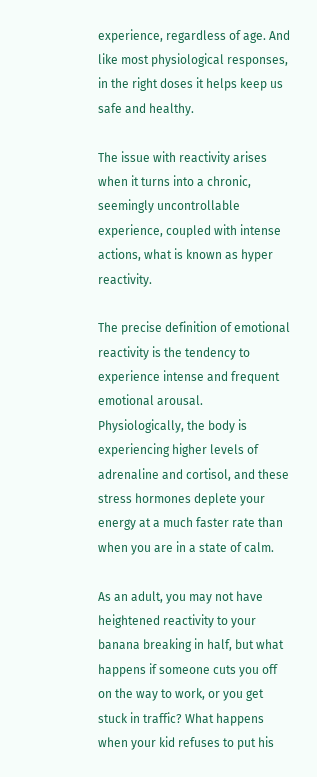experience, regardless of age. And like most physiological responses, in the right doses it helps keep us safe and healthy.

The issue with reactivity arises when it turns into a chronic, seemingly uncontrollable experience, coupled with intense actions, what is known as hyper reactivity.

The precise definition of emotional reactivity is the tendency to experience intense and frequent emotional arousal. Physiologically, the body is experiencing higher levels of adrenaline and cortisol, and these stress hormones deplete your energy at a much faster rate than when you are in a state of calm.

As an adult, you may not have heightened reactivity to your banana breaking in half, but what happens if someone cuts you off on the way to work, or you get stuck in traffic? What happens when your kid refuses to put his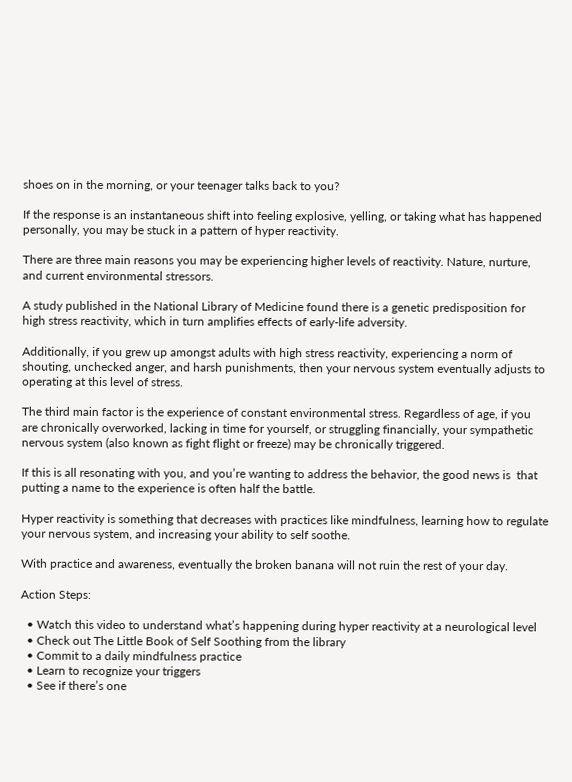shoes on in the morning, or your teenager talks back to you?

If the response is an instantaneous shift into feeling explosive, yelling, or taking what has happened personally, you may be stuck in a pattern of hyper reactivity.

There are three main reasons you may be experiencing higher levels of reactivity. Nature, nurture, and current environmental stressors.

A study published in the National Library of Medicine found there is a genetic predisposition for high stress reactivity, which in turn amplifies effects of early-life adversity.

Additionally, if you grew up amongst adults with high stress reactivity, experiencing a norm of shouting, unchecked anger, and harsh punishments, then your nervous system eventually adjusts to operating at this level of stress.

The third main factor is the experience of constant environmental stress. Regardless of age, if you are chronically overworked, lacking in time for yourself, or struggling financially, your sympathetic nervous system (also known as fight flight or freeze) may be chronically triggered.

If this is all resonating with you, and you’re wanting to address the behavior, the good news is  that putting a name to the experience is often half the battle.

Hyper reactivity is something that decreases with practices like mindfulness, learning how to regulate your nervous system, and increasing your ability to self soothe.

With practice and awareness, eventually the broken banana will not ruin the rest of your day.

Action Steps:

  • Watch this video to understand what’s happening during hyper reactivity at a neurological level
  • Check out The Little Book of Self Soothing from the library
  • Commit to a daily mindfulness practice
  • Learn to recognize your triggers
  • See if there’s one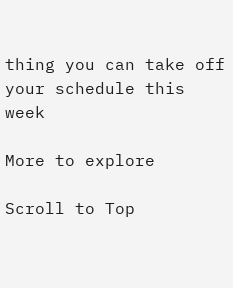thing you can take off your schedule this week

More to explore

Scroll to Top